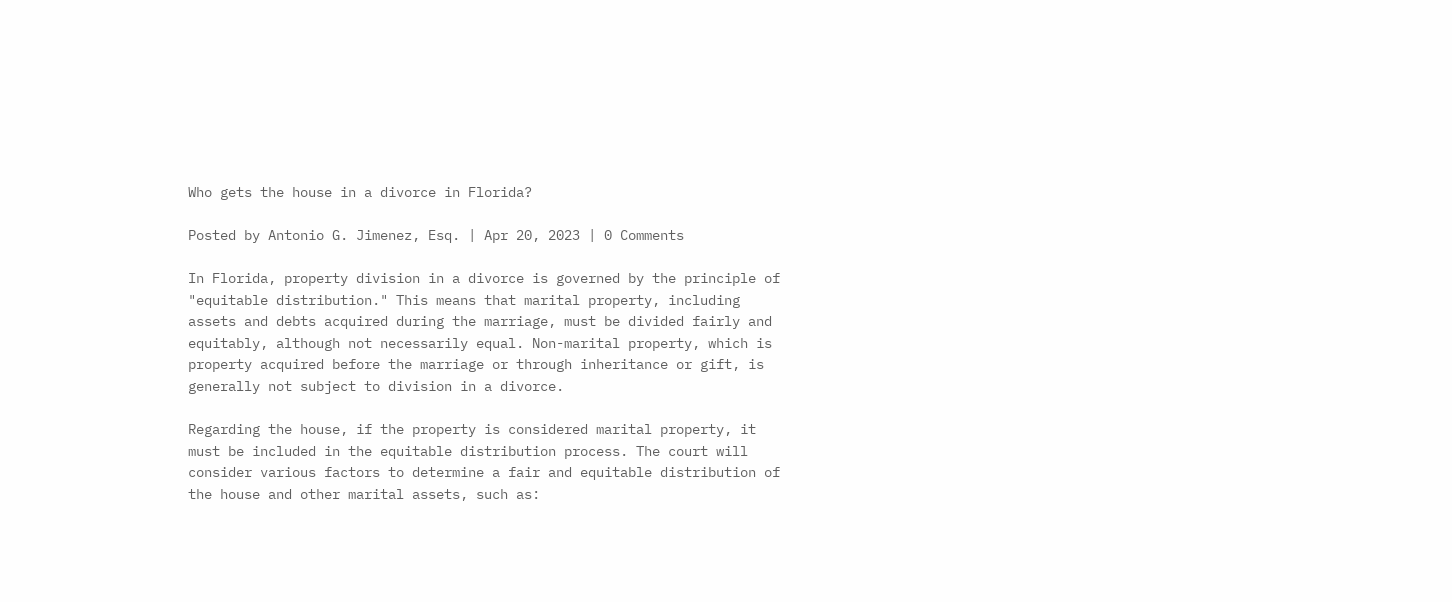Who gets the house in a divorce in Florida?

Posted by Antonio G. Jimenez, Esq. | Apr 20, 2023 | 0 Comments

In Florida, property division in a divorce is governed by the principle of "equitable distribution." This means that marital property, including assets and debts acquired during the marriage, must be divided fairly and equitably, although not necessarily equal. Non-marital property, which is property acquired before the marriage or through inheritance or gift, is generally not subject to division in a divorce.

Regarding the house, if the property is considered marital property, it must be included in the equitable distribution process. The court will consider various factors to determine a fair and equitable distribution of the house and other marital assets, such as: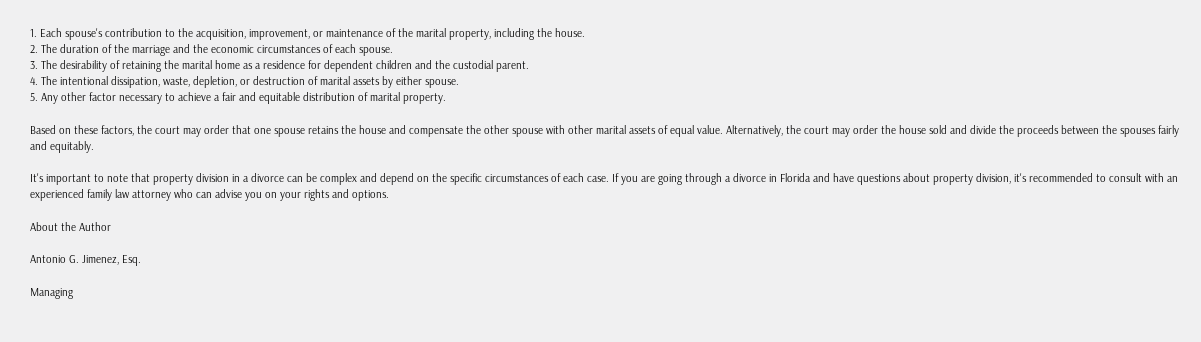1. Each spouse's contribution to the acquisition, improvement, or maintenance of the marital property, including the house.
2. The duration of the marriage and the economic circumstances of each spouse.
3. The desirability of retaining the marital home as a residence for dependent children and the custodial parent.
4. The intentional dissipation, waste, depletion, or destruction of marital assets by either spouse.
5. Any other factor necessary to achieve a fair and equitable distribution of marital property.

Based on these factors, the court may order that one spouse retains the house and compensate the other spouse with other marital assets of equal value. Alternatively, the court may order the house sold and divide the proceeds between the spouses fairly and equitably.

It's important to note that property division in a divorce can be complex and depend on the specific circumstances of each case. If you are going through a divorce in Florida and have questions about property division, it's recommended to consult with an experienced family law attorney who can advise you on your rights and options.

About the Author

Antonio G. Jimenez, Esq.

Managing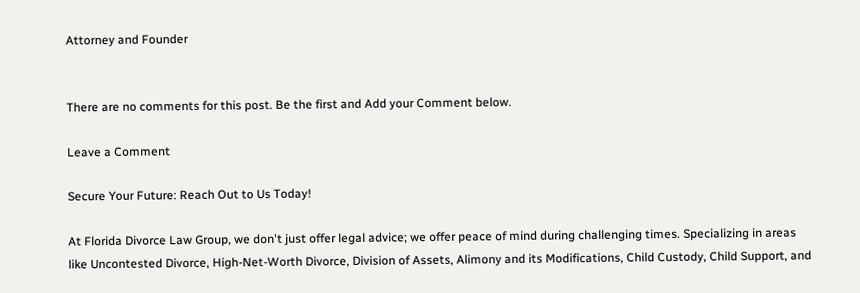Attorney and Founder


There are no comments for this post. Be the first and Add your Comment below.

Leave a Comment

Secure Your Future: Reach Out to Us Today!

At Florida Divorce Law Group, we don't just offer legal advice; we offer peace of mind during challenging times. Specializing in areas like Uncontested Divorce, High-Net-Worth Divorce, Division of Assets, Alimony and its Modifications, Child Custody, Child Support, and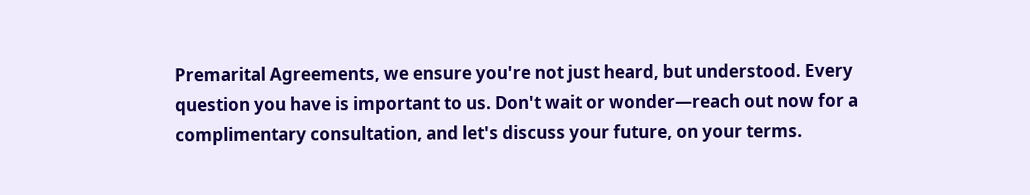Premarital Agreements, we ensure you're not just heard, but understood. Every question you have is important to us. Don't wait or wonder—reach out now for a complimentary consultation, and let's discuss your future, on your terms.